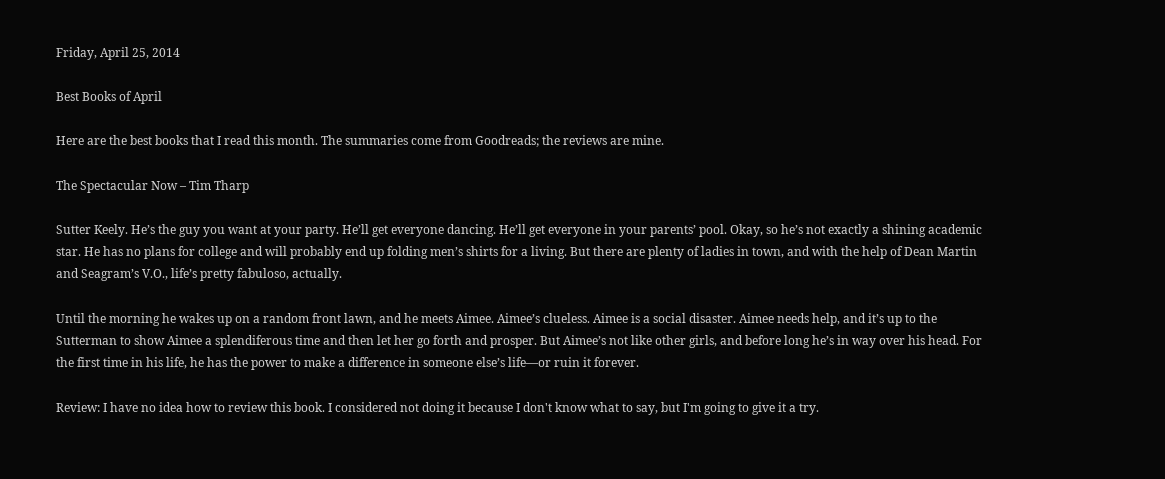Friday, April 25, 2014

Best Books of April

Here are the best books that I read this month. The summaries come from Goodreads; the reviews are mine.

The Spectacular Now – Tim Tharp

Sutter Keely. He’s the guy you want at your party. He’ll get everyone dancing. He’ll get everyone in your parents’ pool. Okay, so he’s not exactly a shining academic star. He has no plans for college and will probably end up folding men’s shirts for a living. But there are plenty of ladies in town, and with the help of Dean Martin and Seagram’s V.O., life’s pretty fabuloso, actually.

Until the morning he wakes up on a random front lawn, and he meets Aimee. Aimee’s clueless. Aimee is a social disaster. Aimee needs help, and it’s up to the Sutterman to show Aimee a splendiferous time and then let her go forth and prosper. But Aimee’s not like other girls, and before long he’s in way over his head. For the first time in his life, he has the power to make a difference in someone else’s life—or ruin it forever.

Review: I have no idea how to review this book. I considered not doing it because I don't know what to say, but I'm going to give it a try.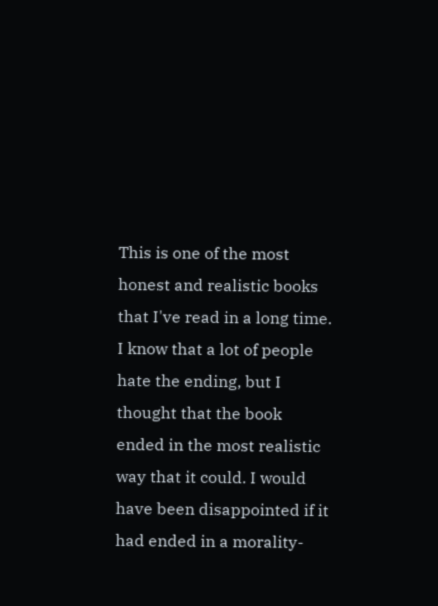This is one of the most honest and realistic books that I've read in a long time. I know that a lot of people hate the ending, but I thought that the book ended in the most realistic way that it could. I would have been disappointed if it had ended in a morality-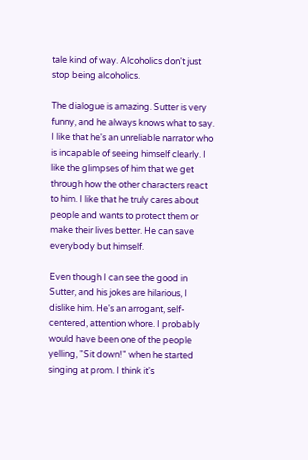tale kind of way. Alcoholics don't just stop being alcoholics.

The dialogue is amazing. Sutter is very funny, and he always knows what to say. I like that he's an unreliable narrator who is incapable of seeing himself clearly. I like the glimpses of him that we get through how the other characters react to him. I like that he truly cares about people and wants to protect them or make their lives better. He can save everybody but himself.

Even though I can see the good in Sutter, and his jokes are hilarious, I dislike him. He's an arrogant, self-centered, attention whore. I probably would have been one of the people yelling, "Sit down!" when he started singing at prom. I think it's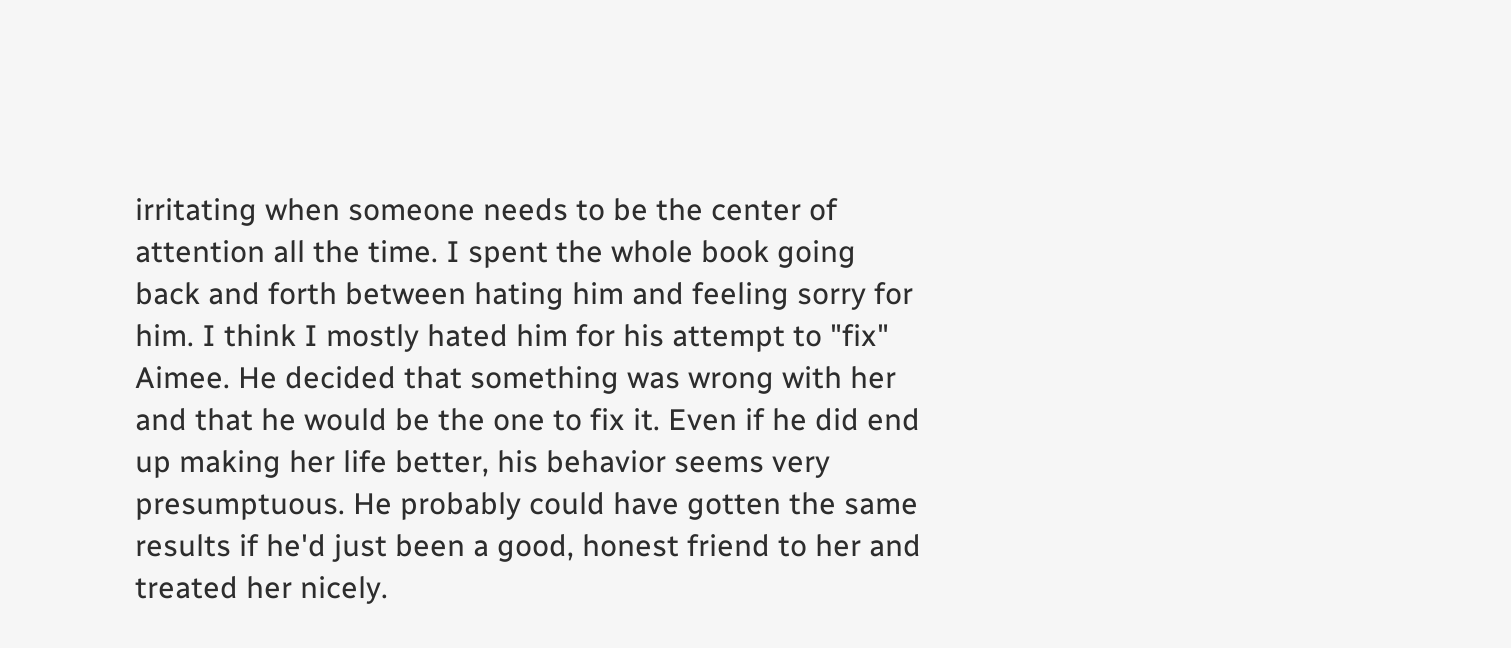irritating when someone needs to be the center of attention all the time. I spent the whole book going back and forth between hating him and feeling sorry for him. I think I mostly hated him for his attempt to "fix" Aimee. He decided that something was wrong with her and that he would be the one to fix it. Even if he did end up making her life better, his behavior seems very presumptuous. He probably could have gotten the same results if he'd just been a good, honest friend to her and treated her nicely.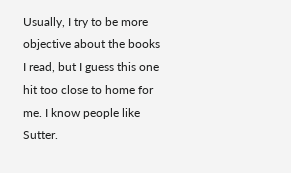Usually, I try to be more objective about the books I read, but I guess this one hit too close to home for me. I know people like Sutter.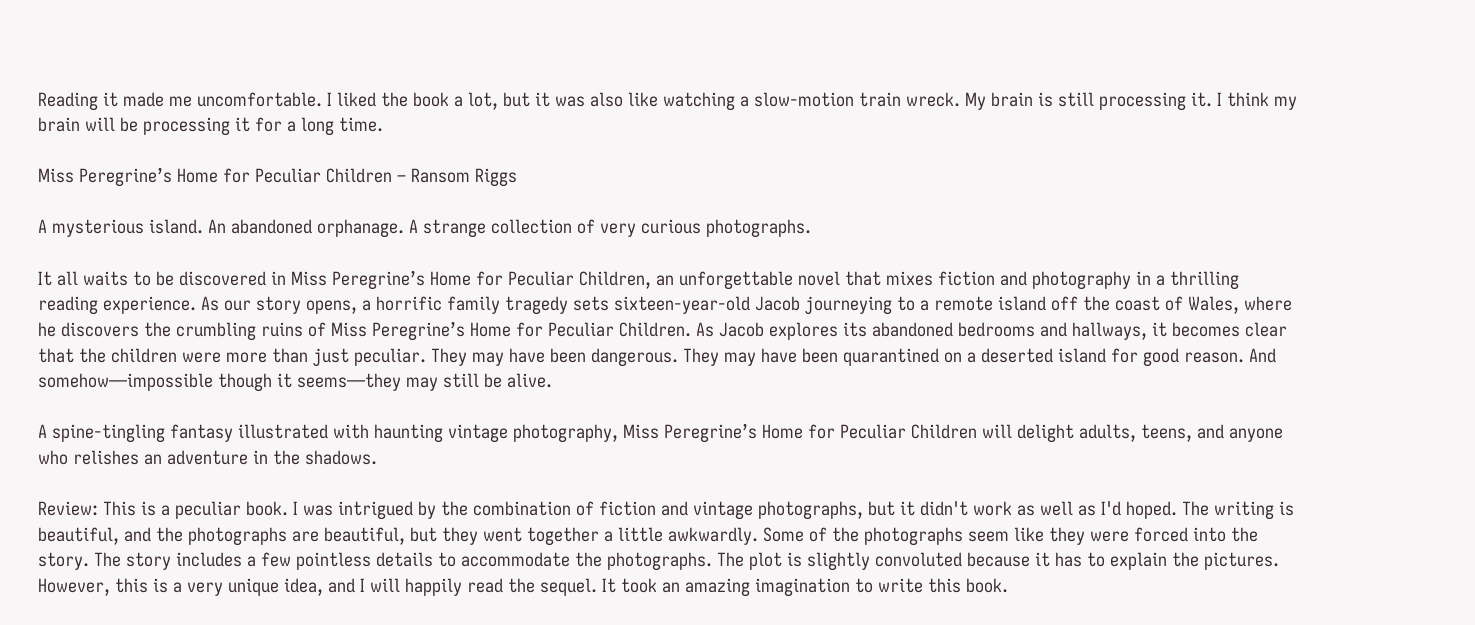Reading it made me uncomfortable. I liked the book a lot, but it was also like watching a slow-motion train wreck. My brain is still processing it. I think my brain will be processing it for a long time.

Miss Peregrine’s Home for Peculiar Children – Ransom Riggs

A mysterious island. An abandoned orphanage. A strange collection of very curious photographs.

It all waits to be discovered in Miss Peregrine’s Home for Peculiar Children, an unforgettable novel that mixes fiction and photography in a thrilling reading experience. As our story opens, a horrific family tragedy sets sixteen-year-old Jacob journeying to a remote island off the coast of Wales, where he discovers the crumbling ruins of Miss Peregrine’s Home for Peculiar Children. As Jacob explores its abandoned bedrooms and hallways, it becomes clear that the children were more than just peculiar. They may have been dangerous. They may have been quarantined on a deserted island for good reason. And somehow—impossible though it seems—they may still be alive.

A spine-tingling fantasy illustrated with haunting vintage photography, Miss Peregrine’s Home for Peculiar Children will delight adults, teens, and anyone who relishes an adventure in the shadows.

Review: This is a peculiar book. I was intrigued by the combination of fiction and vintage photographs, but it didn't work as well as I'd hoped. The writing is beautiful, and the photographs are beautiful, but they went together a little awkwardly. Some of the photographs seem like they were forced into the story. The story includes a few pointless details to accommodate the photographs. The plot is slightly convoluted because it has to explain the pictures. However, this is a very unique idea, and I will happily read the sequel. It took an amazing imagination to write this book.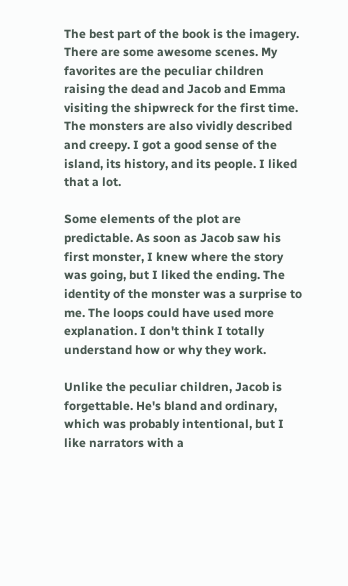The best part of the book is the imagery. There are some awesome scenes. My favorites are the peculiar children raising the dead and Jacob and Emma visiting the shipwreck for the first time. The monsters are also vividly described and creepy. I got a good sense of the island, its history, and its people. I liked that a lot.

Some elements of the plot are predictable. As soon as Jacob saw his first monster, I knew where the story was going, but I liked the ending. The identity of the monster was a surprise to me. The loops could have used more explanation. I don't think I totally understand how or why they work.

Unlike the peculiar children, Jacob is forgettable. He's bland and ordinary, which was probably intentional, but I like narrators with a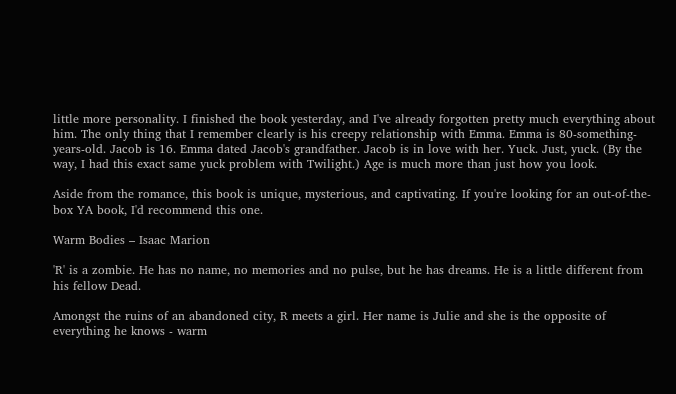little more personality. I finished the book yesterday, and I've already forgotten pretty much everything about him. The only thing that I remember clearly is his creepy relationship with Emma. Emma is 80-something-years-old. Jacob is 16. Emma dated Jacob's grandfather. Jacob is in love with her. Yuck. Just, yuck. (By the way, I had this exact same yuck problem with Twilight.) Age is much more than just how you look.

Aside from the romance, this book is unique, mysterious, and captivating. If you're looking for an out-of-the-box YA book, I'd recommend this one.

Warm Bodies – Isaac Marion

'R' is a zombie. He has no name, no memories and no pulse, but he has dreams. He is a little different from his fellow Dead.

Amongst the ruins of an abandoned city, R meets a girl. Her name is Julie and she is the opposite of everything he knows - warm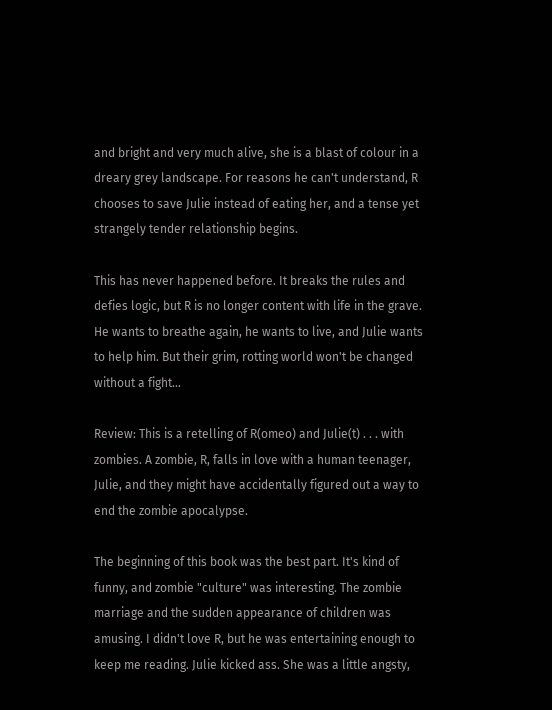and bright and very much alive, she is a blast of colour in a dreary grey landscape. For reasons he can't understand, R chooses to save Julie instead of eating her, and a tense yet strangely tender relationship begins.

This has never happened before. It breaks the rules and defies logic, but R is no longer content with life in the grave. He wants to breathe again, he wants to live, and Julie wants to help him. But their grim, rotting world won't be changed without a fight...

Review: This is a retelling of R(omeo) and Julie(t) . . . with zombies. A zombie, R, falls in love with a human teenager, Julie, and they might have accidentally figured out a way to end the zombie apocalypse.

The beginning of this book was the best part. It's kind of funny, and zombie "culture" was interesting. The zombie marriage and the sudden appearance of children was amusing. I didn't love R, but he was entertaining enough to keep me reading. Julie kicked ass. She was a little angsty,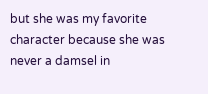but she was my favorite character because she was never a damsel in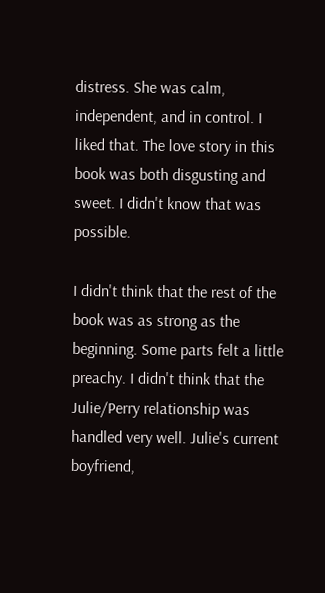distress. She was calm, independent, and in control. I liked that. The love story in this book was both disgusting and sweet. I didn't know that was possible.

I didn't think that the rest of the book was as strong as the beginning. Some parts felt a little preachy. I didn't think that the Julie/Perry relationship was handled very well. Julie's current boyfriend,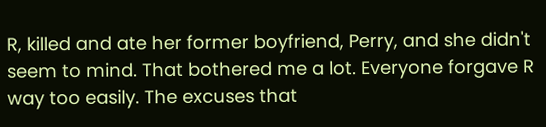R, killed and ate her former boyfriend, Perry, and she didn't seem to mind. That bothered me a lot. Everyone forgave R way too easily. The excuses that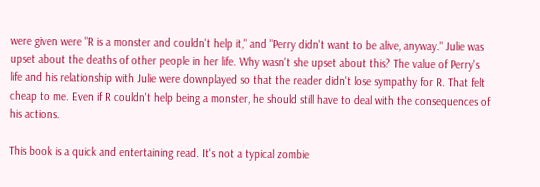were given were "R is a monster and couldn't help it," and "Perry didn't want to be alive, anyway." Julie was upset about the deaths of other people in her life. Why wasn't she upset about this? The value of Perry's life and his relationship with Julie were downplayed so that the reader didn't lose sympathy for R. That felt cheap to me. Even if R couldn't help being a monster, he should still have to deal with the consequences of his actions.

This book is a quick and entertaining read. It's not a typical zombie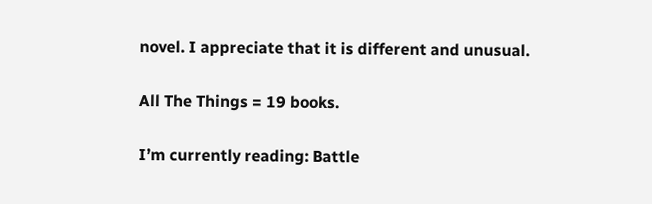novel. I appreciate that it is different and unusual.

All The Things = 19 books.

I’m currently reading: Battle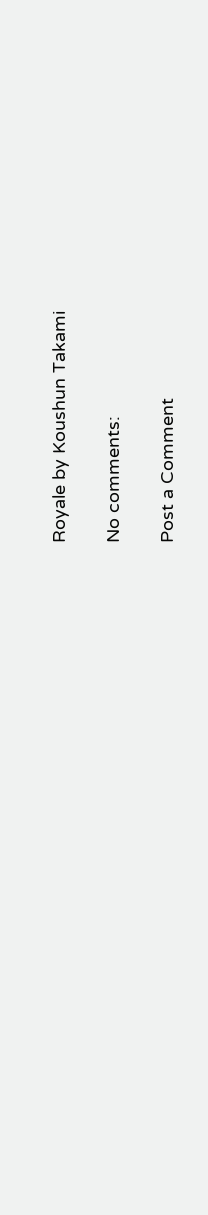Royale by Koushun Takami

No comments:

Post a Comment